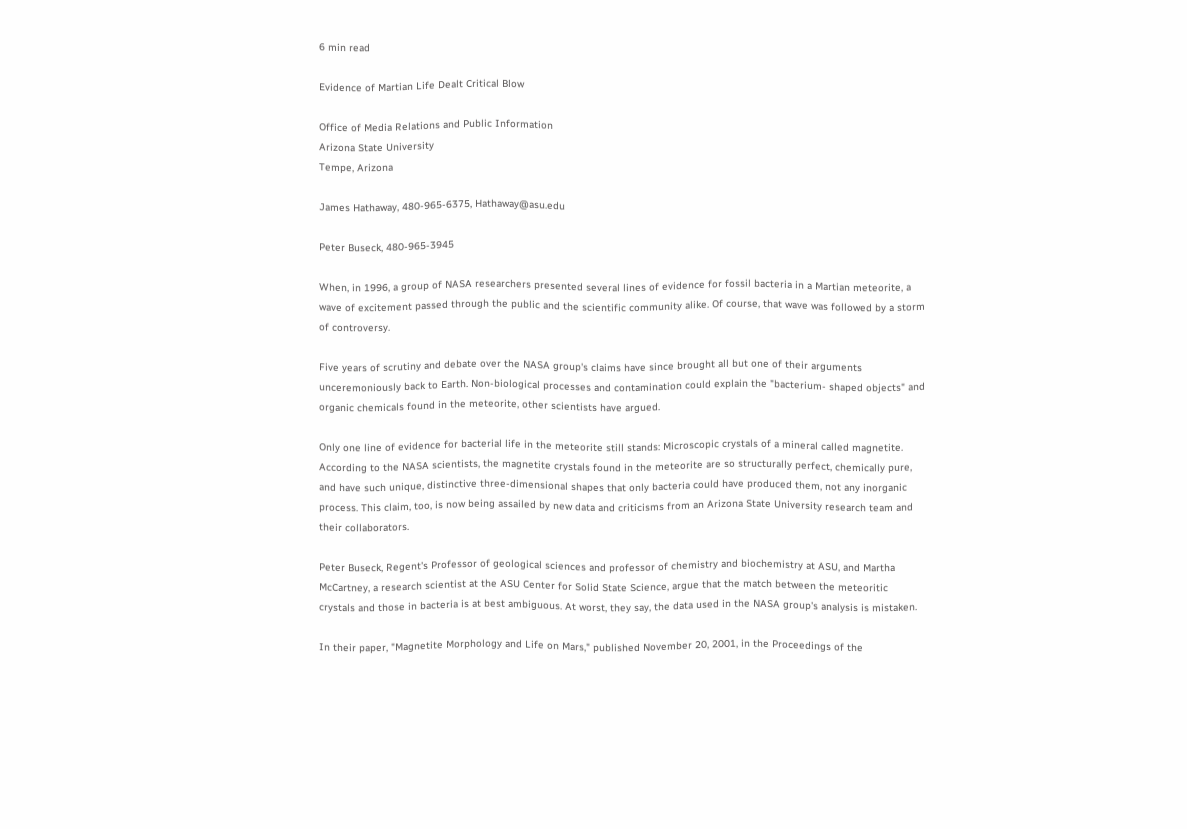6 min read

Evidence of Martian Life Dealt Critical Blow

Office of Media Relations and Public Information
Arizona State University
Tempe, Arizona

James Hathaway, 480-965-6375, Hathaway@asu.edu

Peter Buseck, 480-965-3945

When, in 1996, a group of NASA researchers presented several lines of evidence for fossil bacteria in a Martian meteorite, a wave of excitement passed through the public and the scientific community alike. Of course, that wave was followed by a storm of controversy.

Five years of scrutiny and debate over the NASA group's claims have since brought all but one of their arguments unceremoniously back to Earth. Non-biological processes and contamination could explain the "bacterium- shaped objects" and organic chemicals found in the meteorite, other scientists have argued.

Only one line of evidence for bacterial life in the meteorite still stands: Microscopic crystals of a mineral called magnetite. According to the NASA scientists, the magnetite crystals found in the meteorite are so structurally perfect, chemically pure, and have such unique, distinctive three-dimensional shapes that only bacteria could have produced them, not any inorganic process. This claim, too, is now being assailed by new data and criticisms from an Arizona State University research team and their collaborators.

Peter Buseck, Regent's Professor of geological sciences and professor of chemistry and biochemistry at ASU, and Martha McCartney, a research scientist at the ASU Center for Solid State Science, argue that the match between the meteoritic crystals and those in bacteria is at best ambiguous. At worst, they say, the data used in the NASA group's analysis is mistaken.

In their paper, "Magnetite Morphology and Life on Mars," published November 20, 2001, in the Proceedings of the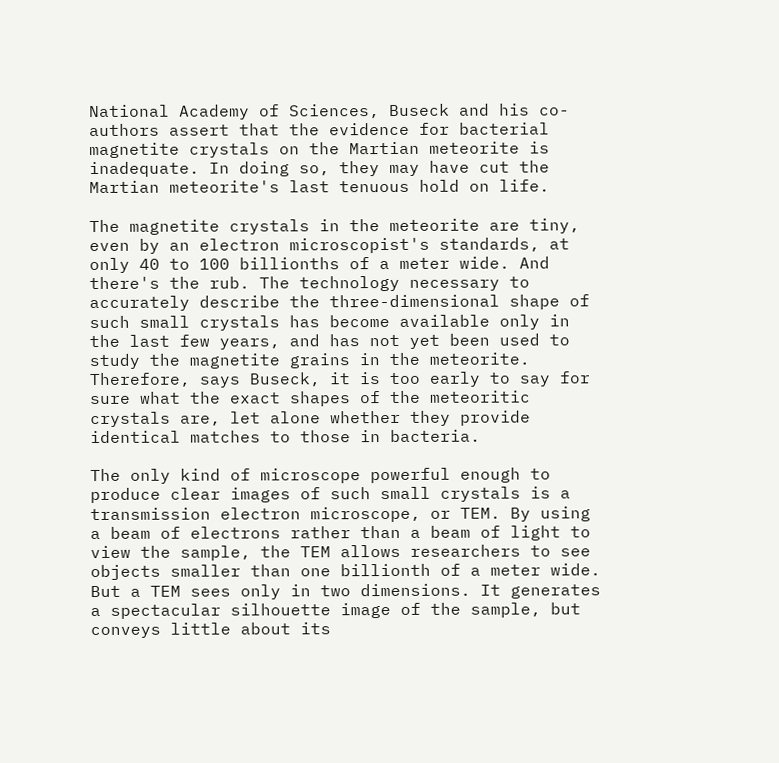National Academy of Sciences, Buseck and his co-authors assert that the evidence for bacterial magnetite crystals on the Martian meteorite is inadequate. In doing so, they may have cut the Martian meteorite's last tenuous hold on life.

The magnetite crystals in the meteorite are tiny, even by an electron microscopist's standards, at only 40 to 100 billionths of a meter wide. And there's the rub. The technology necessary to accurately describe the three-dimensional shape of such small crystals has become available only in the last few years, and has not yet been used to study the magnetite grains in the meteorite. Therefore, says Buseck, it is too early to say for sure what the exact shapes of the meteoritic crystals are, let alone whether they provide identical matches to those in bacteria.

The only kind of microscope powerful enough to produce clear images of such small crystals is a transmission electron microscope, or TEM. By using a beam of electrons rather than a beam of light to view the sample, the TEM allows researchers to see objects smaller than one billionth of a meter wide. But a TEM sees only in two dimensions. It generates a spectacular silhouette image of the sample, but conveys little about its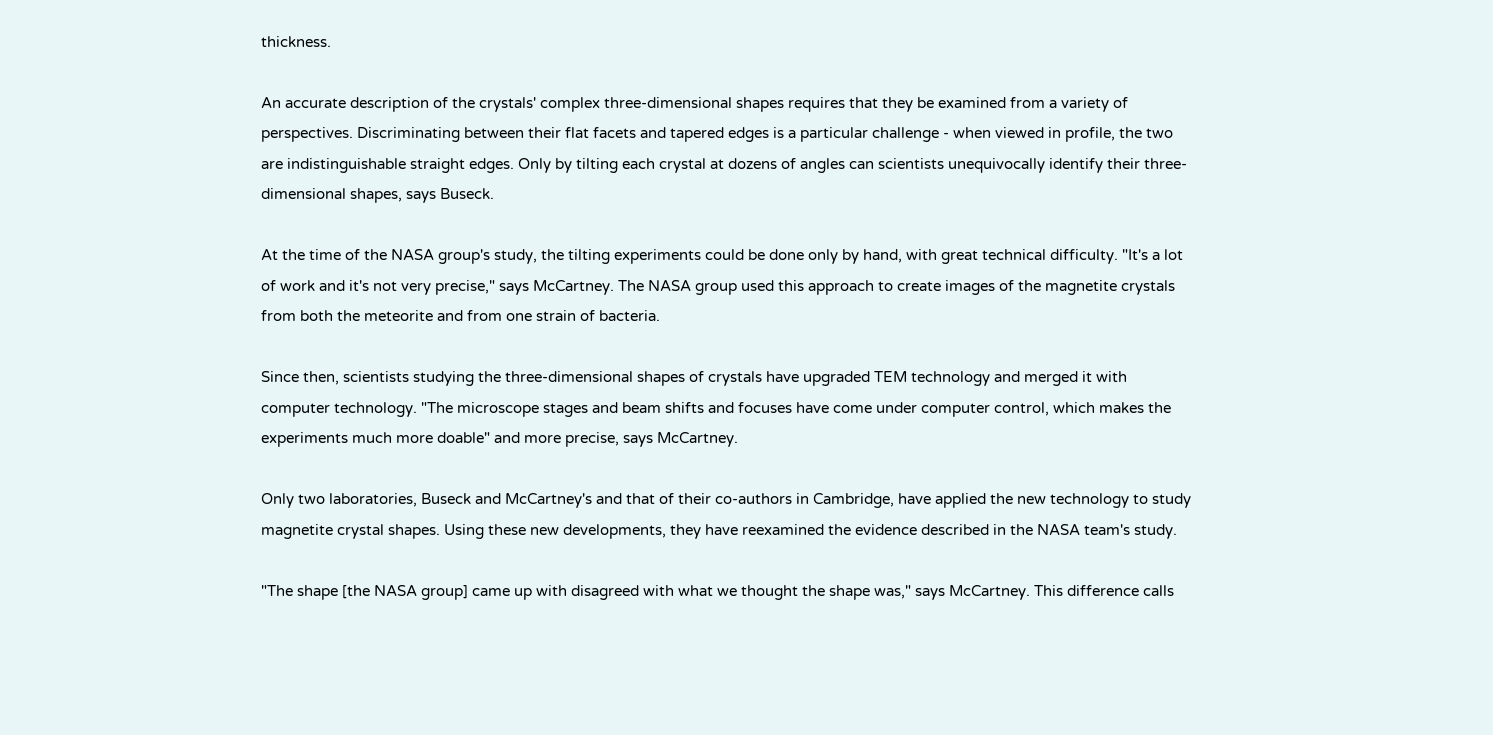thickness.

An accurate description of the crystals' complex three-dimensional shapes requires that they be examined from a variety of perspectives. Discriminating between their flat facets and tapered edges is a particular challenge - when viewed in profile, the two are indistinguishable straight edges. Only by tilting each crystal at dozens of angles can scientists unequivocally identify their three- dimensional shapes, says Buseck.

At the time of the NASA group's study, the tilting experiments could be done only by hand, with great technical difficulty. "It's a lot of work and it's not very precise," says McCartney. The NASA group used this approach to create images of the magnetite crystals from both the meteorite and from one strain of bacteria.

Since then, scientists studying the three-dimensional shapes of crystals have upgraded TEM technology and merged it with computer technology. "The microscope stages and beam shifts and focuses have come under computer control, which makes the experiments much more doable" and more precise, says McCartney.

Only two laboratories, Buseck and McCartney's and that of their co-authors in Cambridge, have applied the new technology to study magnetite crystal shapes. Using these new developments, they have reexamined the evidence described in the NASA team's study.

"The shape [the NASA group] came up with disagreed with what we thought the shape was," says McCartney. This difference calls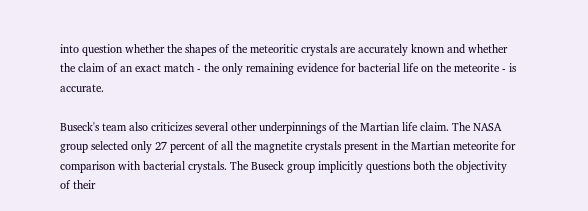into question whether the shapes of the meteoritic crystals are accurately known and whether the claim of an exact match - the only remaining evidence for bacterial life on the meteorite - is accurate.

Buseck's team also criticizes several other underpinnings of the Martian life claim. The NASA group selected only 27 percent of all the magnetite crystals present in the Martian meteorite for comparison with bacterial crystals. The Buseck group implicitly questions both the objectivity of their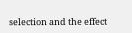selection and the effect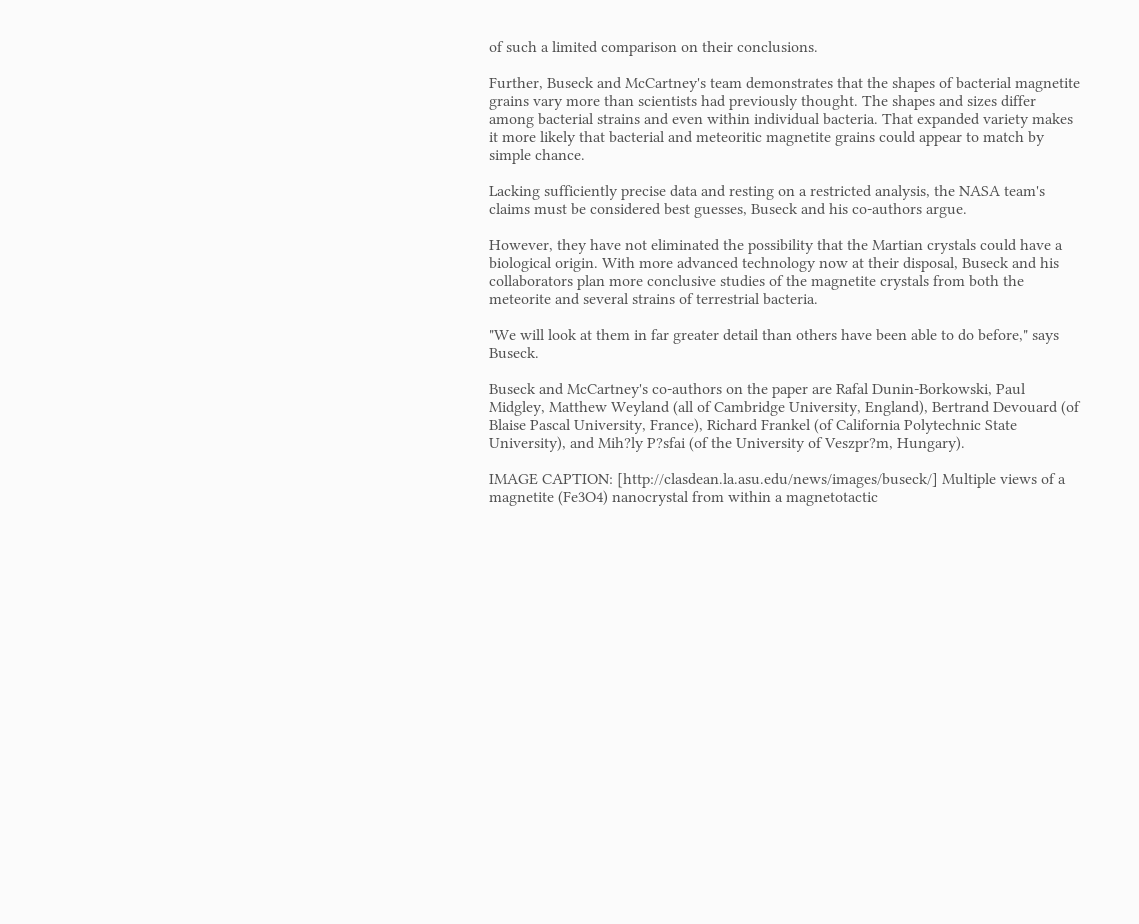of such a limited comparison on their conclusions.

Further, Buseck and McCartney's team demonstrates that the shapes of bacterial magnetite grains vary more than scientists had previously thought. The shapes and sizes differ among bacterial strains and even within individual bacteria. That expanded variety makes it more likely that bacterial and meteoritic magnetite grains could appear to match by simple chance.

Lacking sufficiently precise data and resting on a restricted analysis, the NASA team's claims must be considered best guesses, Buseck and his co-authors argue.

However, they have not eliminated the possibility that the Martian crystals could have a biological origin. With more advanced technology now at their disposal, Buseck and his collaborators plan more conclusive studies of the magnetite crystals from both the meteorite and several strains of terrestrial bacteria.

"We will look at them in far greater detail than others have been able to do before," says Buseck.

Buseck and McCartney's co-authors on the paper are Rafal Dunin-Borkowski, Paul Midgley, Matthew Weyland (all of Cambridge University, England), Bertrand Devouard (of Blaise Pascal University, France), Richard Frankel (of California Polytechnic State University), and Mih?ly P?sfai (of the University of Veszpr?m, Hungary).

IMAGE CAPTION: [http://clasdean.la.asu.edu/news/images/buseck/] Multiple views of a magnetite (Fe3O4) nanocrystal from within a magnetotactic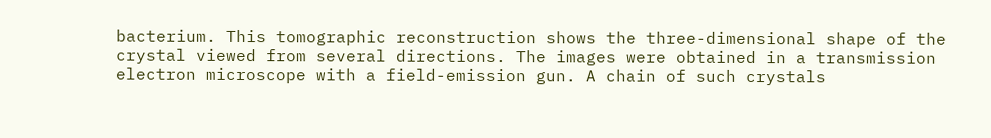bacterium. This tomographic reconstruction shows the three-dimensional shape of the crystal viewed from several directions. The images were obtained in a transmission electron microscope with a field-emission gun. A chain of such crystals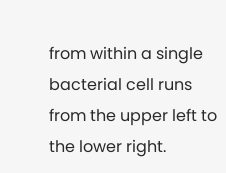from within a single bacterial cell runs from the upper left to the lower right.